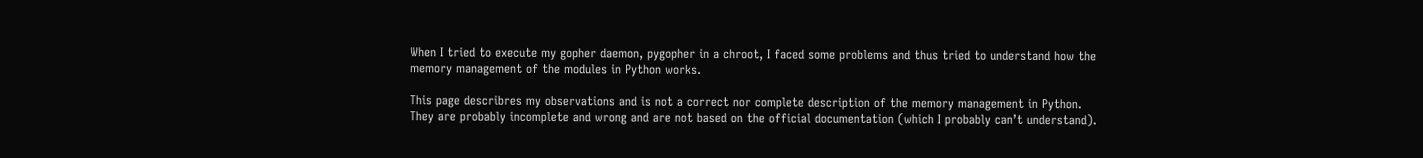When I tried to execute my gopher daemon, pygopher in a chroot, I faced some problems and thus tried to understand how the memory management of the modules in Python works.

This page describres my observations and is not a correct nor complete description of the memory management in Python.
They are probably incomplete and wrong and are not based on the official documentation (which I probably can’t understand).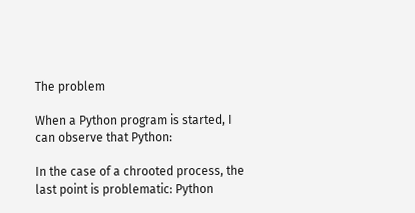The problem

When a Python program is started, I can observe that Python:

In the case of a chrooted process, the last point is problematic: Python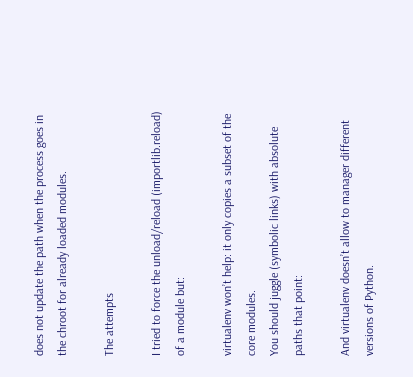does not update the path when the process goes in the chroot for already loaded modules.

The attempts

I tried to force the unload/reload (importlib.reload) of a module but:

virtualenv won’t help: it only copies a subset of the core modules.
You should juggle (symbolic links) with absolute paths that point:

And virtualenv doesn’t allow to manager different versions of Python.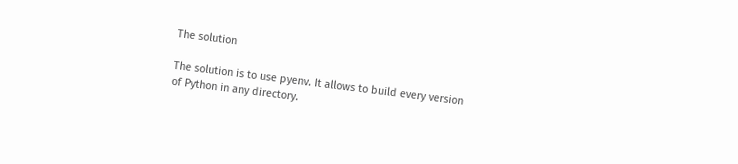The solution

The solution is to use pyenv. It allows to build every version of Python in any directory.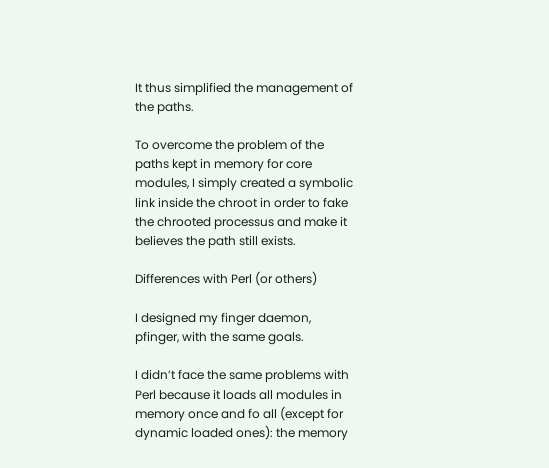It thus simplified the management of the paths.

To overcome the problem of the paths kept in memory for core modules, I simply created a symbolic link inside the chroot in order to fake the chrooted processus and make it believes the path still exists.

Differences with Perl (or others)

I designed my finger daemon, pfinger, with the same goals.

I didn’t face the same problems with Perl because it loads all modules in memory once and fo all (except for dynamic loaded ones): the memory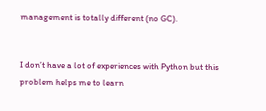management is totally different (no GC).


I don’t have a lot of experiences with Python but this problem helps me to learn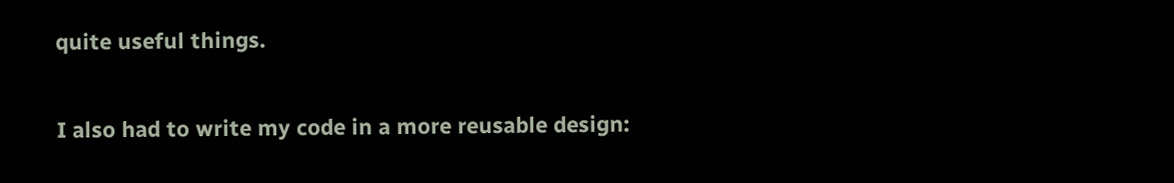quite useful things.

I also had to write my code in a more reusable design: